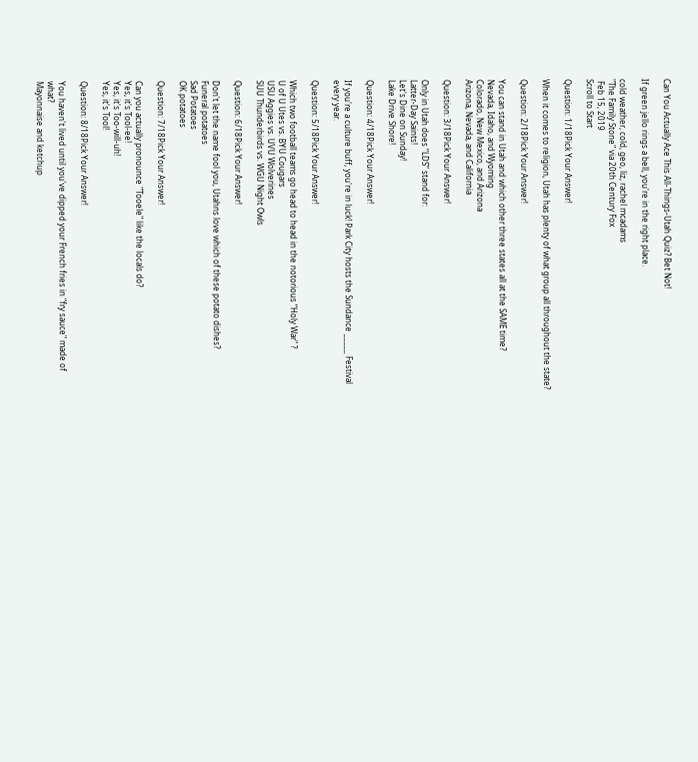Can You Actually Ace This All-Things-Utah Quiz? Bet Not!

If green jello rings a bell, you're in the right place.

cold weather, cold, geo, liz, rachel mcadams
"The Family Stone" via 20th Century Fox
 Feb 15, 2019
Scroll to Start

Question: 1/18Pick Your Answer!

When it comes to religion, Utah has plenty of what group all throughout the state?

Question: 2/18Pick Your Answer!

You can stand in Utah and which other three states all at the SAME time?
Nevada, Idaho, and Wyoming
Colorado, New Mexico, and Arizona
Arizona, Nevada, and California

Question: 3/18Pick Your Answer!

Only in Utah does “LDS” stand for:
Latter-Day Saints!
Let's Dine on Sunday!
Lake Drive Shore!

Question: 4/18Pick Your Answer!

If you're a culture buff, you're in luck! Park City hosts the Sundance _____ Festival every year.

Question: 5/18Pick Your Answer!

Which two football teams go head to head in the notorious “Holy War" ?
U of U Utes vs. BYU Cougars
USU Aggies vs. UVU Wolverines
SUU Thunderbirds vs. WGU Night Owls

Question: 6/18Pick Your Answer!

Don't let the name fool you, Utahns love which of these potato dishes?
Funeral potatoes
Sad Potatoes
OK potatoes

Question: 7/18Pick Your Answer!

Can you actually pronounce "Tooele" like the locals do?
Yes, it's Tool-ee!
Yes, it's Too-will-uh!
Yes, it's Tool!

Question: 8/18Pick Your Answer!

You haven't lived until you've dipped your French fries in "fry sauce" made of what?
Mayonnaise and ketchup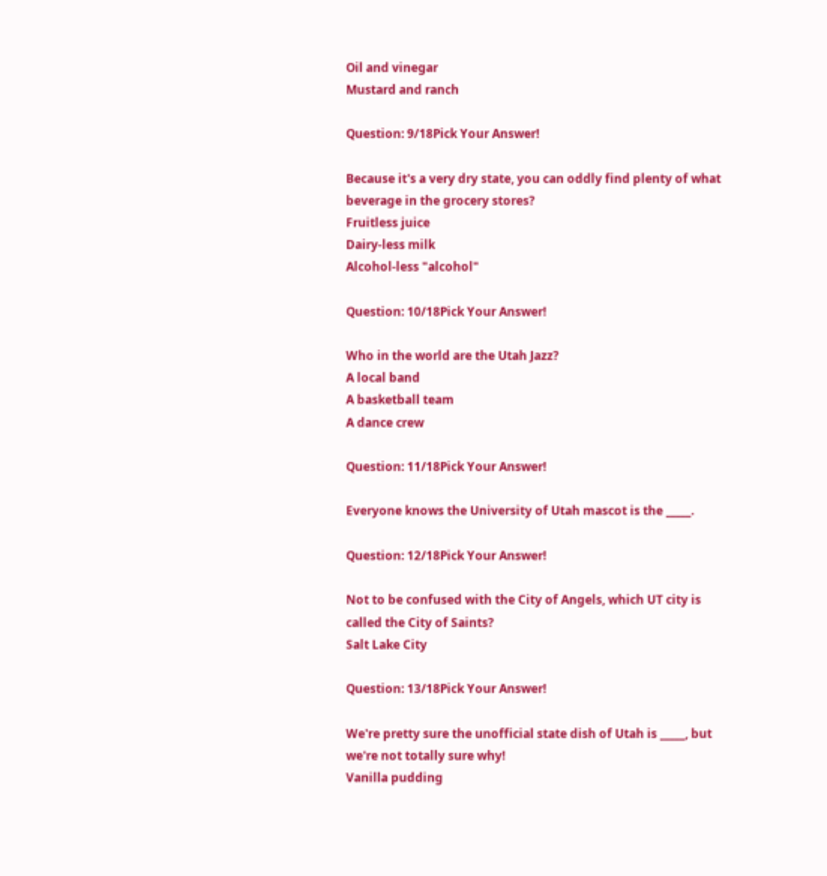Oil and vinegar
Mustard and ranch

Question: 9/18Pick Your Answer!

Because it's a very dry state, you can oddly find plenty of what beverage in the grocery stores?
Fruitless juice
Dairy-less milk
Alcohol-less "alcohol"

Question: 10/18Pick Your Answer!

Who in the world are the Utah Jazz?
A local band
A basketball team
A dance crew

Question: 11/18Pick Your Answer!

Everyone knows the University of Utah mascot is the _____.

Question: 12/18Pick Your Answer!

Not to be confused with the City of Angels, which UT city is called the City of Saints?
Salt Lake City

Question: 13/18Pick Your Answer!

We're pretty sure the unofficial state dish of Utah is _____, but we're not totally sure why!
Vanilla pudding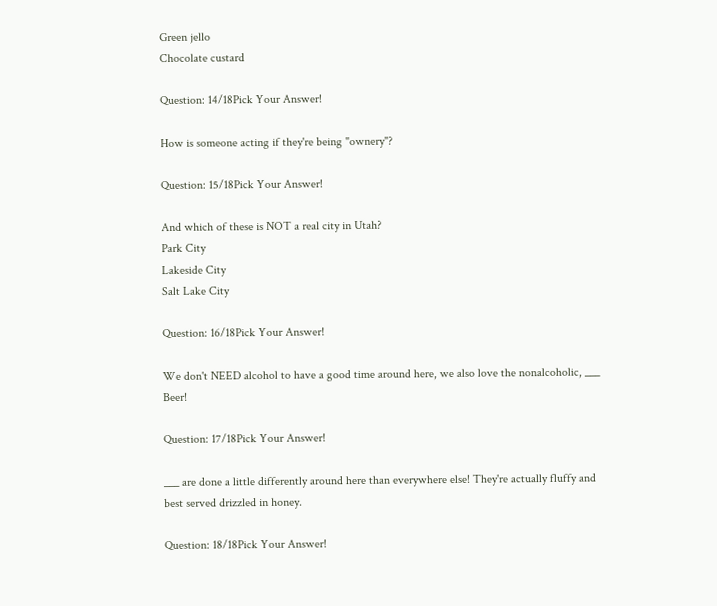Green jello
Chocolate custard

Question: 14/18Pick Your Answer!

How is someone acting if they're being "ownery"?

Question: 15/18Pick Your Answer!

And which of these is NOT a real city in Utah?
Park City
Lakeside City
Salt Lake City

Question: 16/18Pick Your Answer!

We don't NEED alcohol to have a good time around here, we also love the nonalcoholic, ___ Beer!

Question: 17/18Pick Your Answer!

___ are done a little differently around here than everywhere else! They're actually fluffy and best served drizzled in honey.

Question: 18/18Pick Your Answer!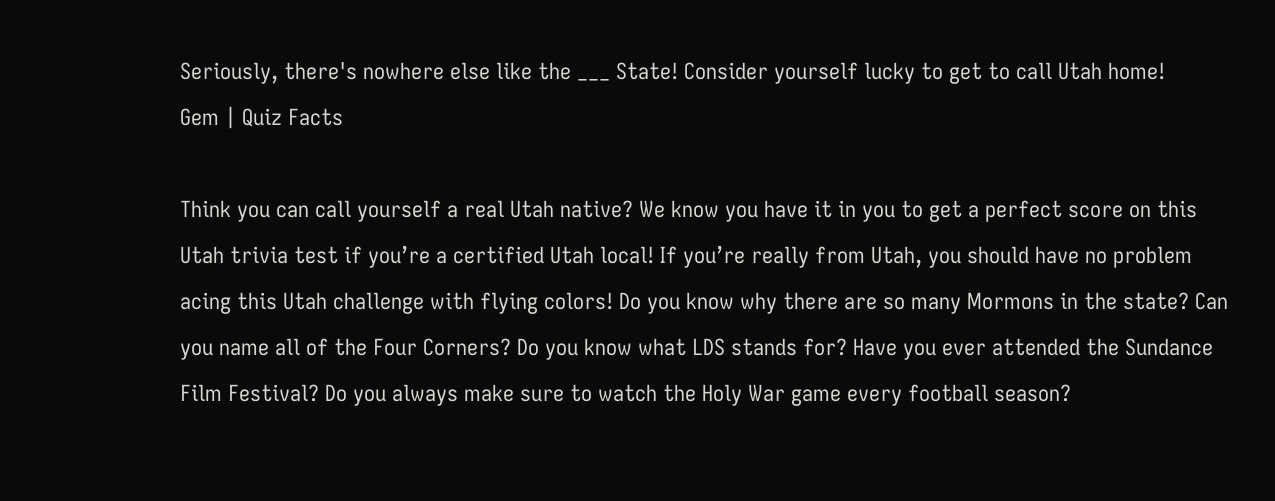Seriously, there's nowhere else like the ___ State! Consider yourself lucky to get to call Utah home!
Gem | Quiz Facts

Think you can call yourself a real Utah native? We know you have it in you to get a perfect score on this Utah trivia test if you’re a certified Utah local! If you’re really from Utah, you should have no problem acing this Utah challenge with flying colors! Do you know why there are so many Mormons in the state? Can you name all of the Four Corners? Do you know what LDS stands for? Have you ever attended the Sundance Film Festival? Do you always make sure to watch the Holy War game every football season?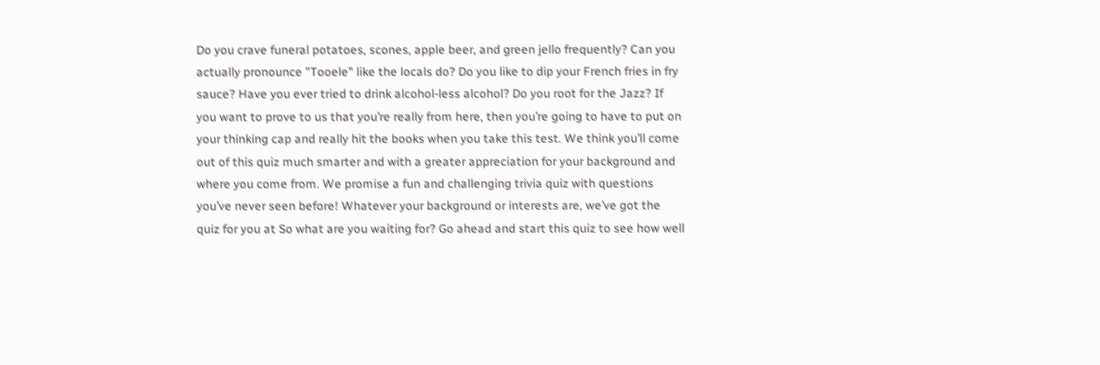Do you crave funeral potatoes, scones, apple beer, and green jello frequently? Can you actually pronounce "Tooele" like the locals do? Do you like to dip your French fries in fry sauce? Have you ever tried to drink alcohol-less alcohol? Do you root for the Jazz? If you want to prove to us that you’re really from here, then you’re going to have to put on your thinking cap and really hit the books when you take this test. We think you’ll come out of this quiz much smarter and with a greater appreciation for your background and where you come from. We promise a fun and challenging trivia quiz with questions you’ve never seen before! Whatever your background or interests are, we’ve got the quiz for you at So what are you waiting for? Go ahead and start this quiz to see how well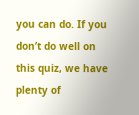you can do. If you don’t do well on this quiz, we have plenty of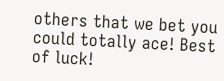others that we bet you could totally ace! Best of luck!